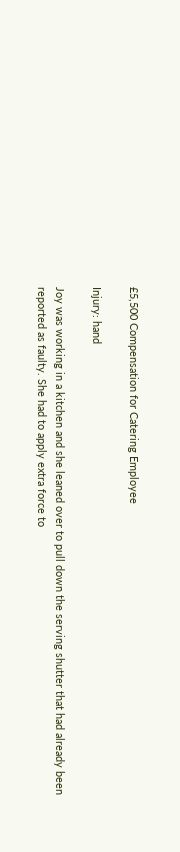£5,500 Compensation for Catering Employee

Injury: hand

Joy was working in a kitchen and she leaned over to pull down the serving shutter that had already been reported as faulty. She had to apply extra force to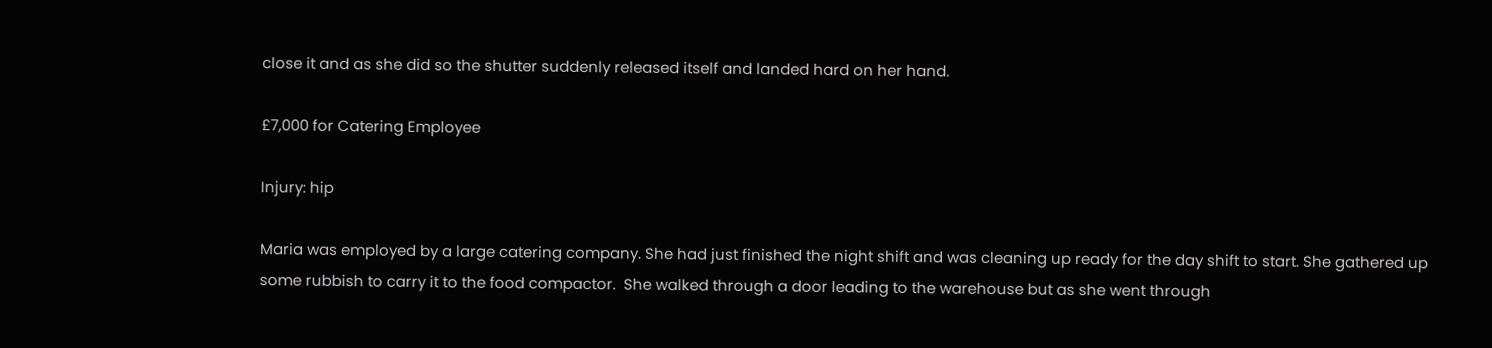close it and as she did so the shutter suddenly released itself and landed hard on her hand.

£7,000 for Catering Employee

Injury: hip

Maria was employed by a large catering company. She had just finished the night shift and was cleaning up ready for the day shift to start. She gathered up some rubbish to carry it to the food compactor.  She walked through a door leading to the warehouse but as she went through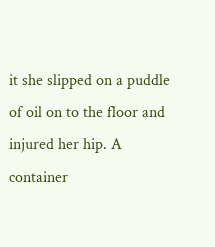it she slipped on a puddle of oil on to the floor and injured her hip. A container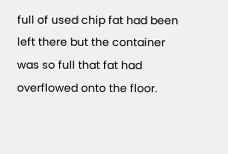full of used chip fat had been left there but the container was so full that fat had overflowed onto the floor.